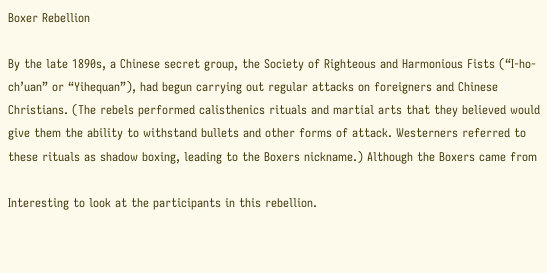Boxer Rebellion

By the late 1890s, a Chinese secret group, the Society of Righteous and Harmonious Fists (“I-ho-ch’uan” or “Yihequan”), had begun carrying out regular attacks on foreigners and Chinese Christians. (The rebels performed calisthenics rituals and martial arts that they believed would give them the ability to withstand bullets and other forms of attack. Westerners referred to these rituals as shadow boxing, leading to the Boxers nickname.) Although the Boxers came from

Interesting to look at the participants in this rebellion.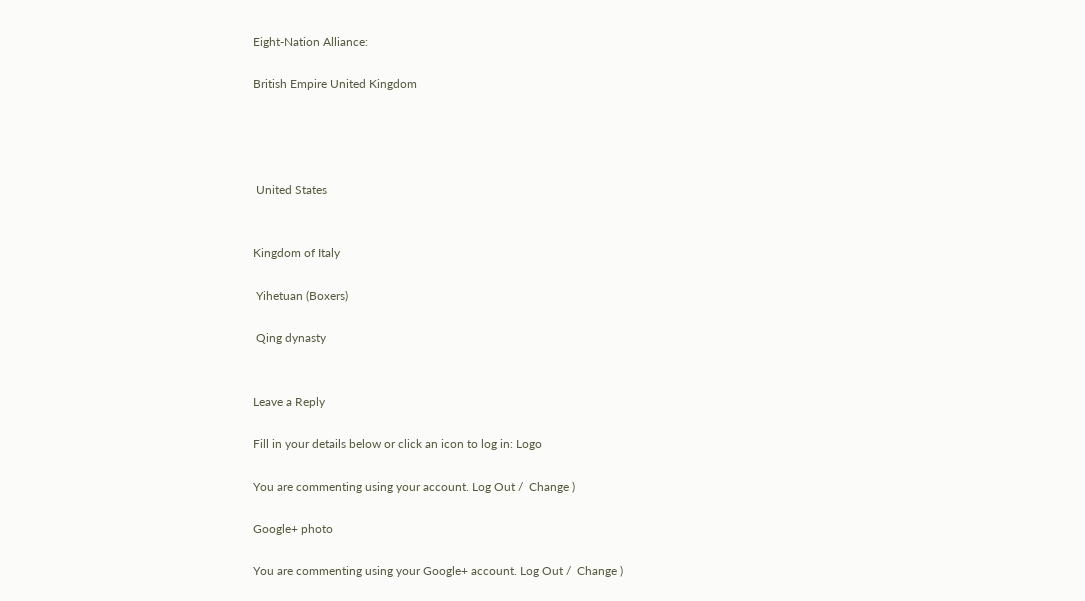Eight-Nation Alliance:

British Empire United Kingdom




 United States


Kingdom of Italy

 Yihetuan (Boxers)

 Qing dynasty


Leave a Reply

Fill in your details below or click an icon to log in: Logo

You are commenting using your account. Log Out /  Change )

Google+ photo

You are commenting using your Google+ account. Log Out /  Change )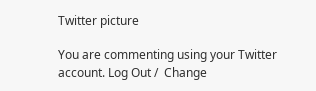Twitter picture

You are commenting using your Twitter account. Log Out /  Change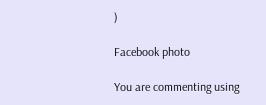)

Facebook photo

You are commenting using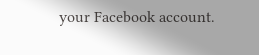your Facebook account.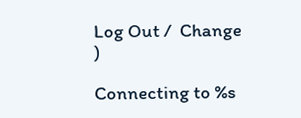Log Out /  Change )

Connecting to %s